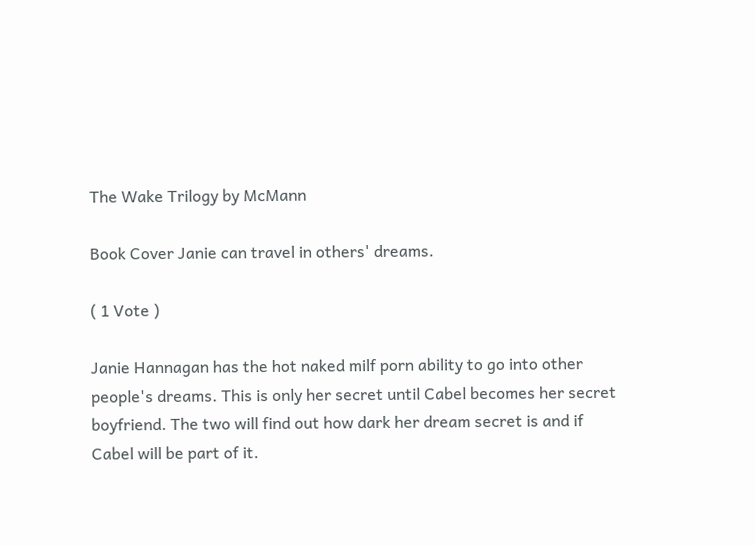The Wake Trilogy by McMann

Book Cover Janie can travel in others' dreams.

( 1 Vote )

Janie Hannagan has the hot naked milf porn ability to go into other people's dreams. This is only her secret until Cabel becomes her secret boyfriend. The two will find out how dark her dream secret is and if Cabel will be part of it.